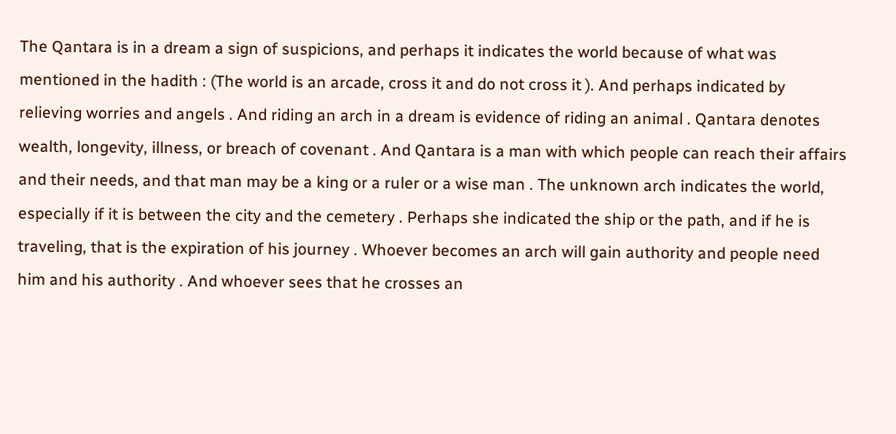The Qantara is in a dream a sign of suspicions, and perhaps it indicates the world because of what was mentioned in the hadith : (The world is an arcade, cross it and do not cross it ). And perhaps indicated by relieving worries and angels . And riding an arch in a dream is evidence of riding an animal . Qantara denotes wealth, longevity, illness, or breach of covenant . And Qantara is a man with which people can reach their affairs and their needs, and that man may be a king or a ruler or a wise man . The unknown arch indicates the world, especially if it is between the city and the cemetery . Perhaps she indicated the ship or the path, and if he is traveling, that is the expiration of his journey . Whoever becomes an arch will gain authority and people need him and his authority . And whoever sees that he crosses an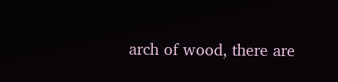arch of wood, there are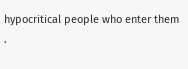hypocritical people who enter them .